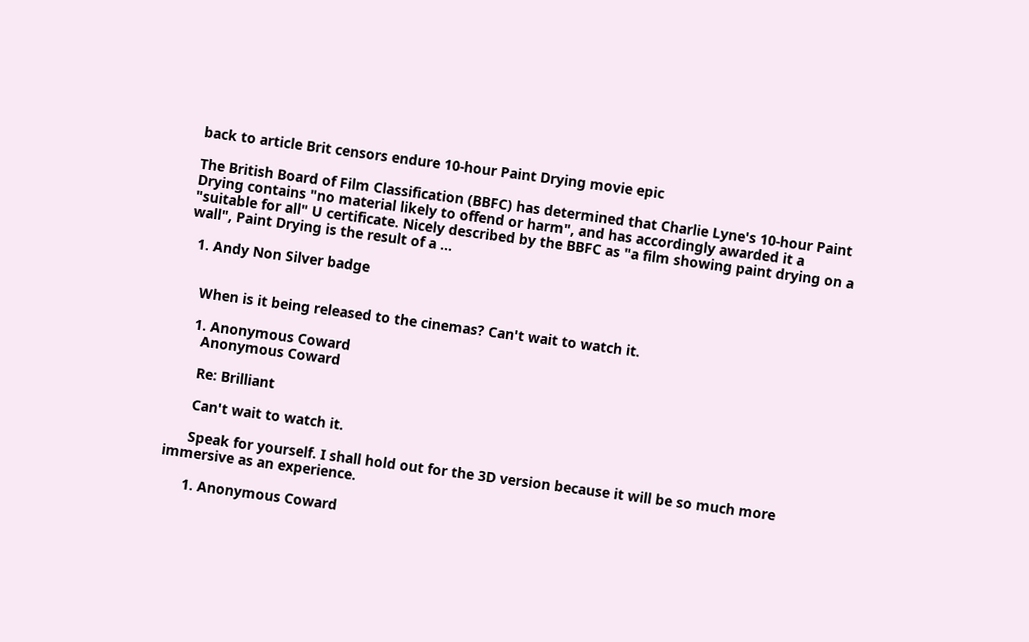back to article Brit censors endure 10-hour Paint Drying movie epic

The British Board of Film Classification (BBFC) has determined that Charlie Lyne's 10-hour Paint Drying contains "no material likely to offend or harm", and has accordingly awarded it a "suitable for all" U certificate. Nicely described by the BBFC as "a film showing paint drying on a wall", Paint Drying is the result of a …

  1. Andy Non Silver badge


    When is it being released to the cinemas? Can't wait to watch it.

    1. Anonymous Coward
      Anonymous Coward

      Re: Brilliant

      Can't wait to watch it.

      Speak for yourself. I shall hold out for the 3D version because it will be so much more immersive as an experience.

      1. Anonymous Coward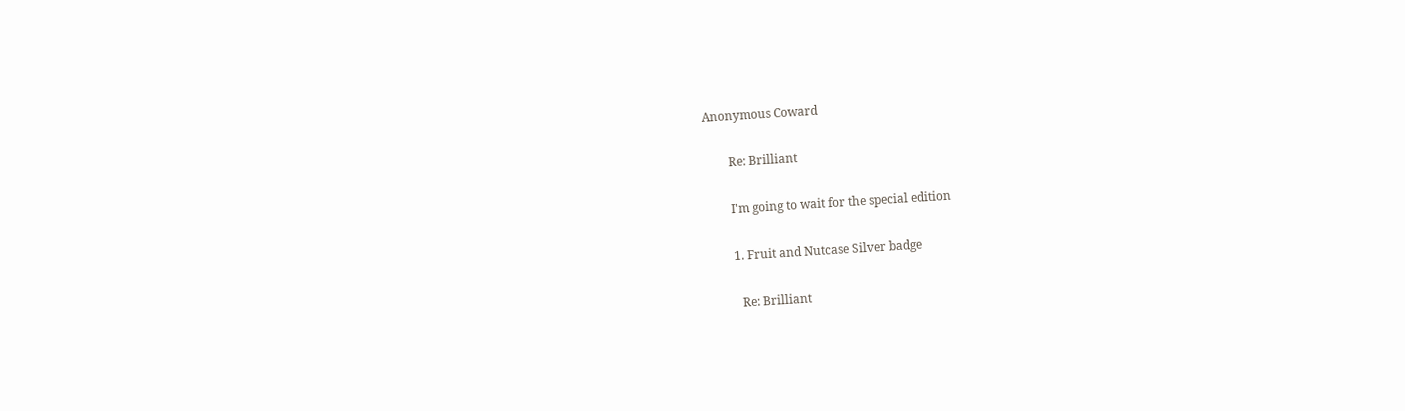Anonymous Coward

        Re: Brilliant

        I'm going to wait for the special edition

        1. Fruit and Nutcase Silver badge

          Re: Brilliant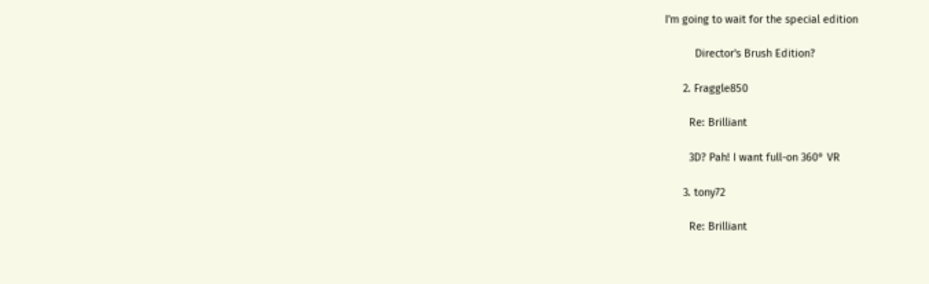I'm going to wait for the special edition

          Director's Brush Edition?

      2. Fraggle850

        Re: Brilliant

        3D? Pah! I want full-on 360° VR

      3. tony72

        Re: Brilliant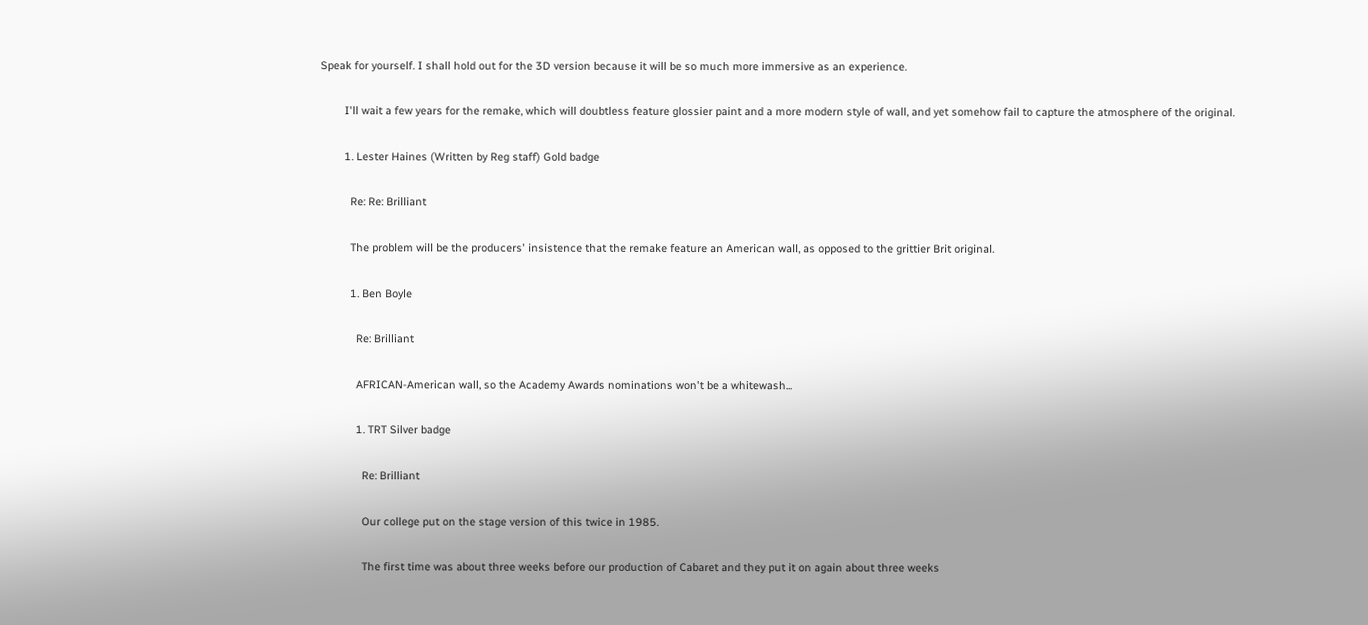Speak for yourself. I shall hold out for the 3D version because it will be so much more immersive as an experience.

        I'll wait a few years for the remake, which will doubtless feature glossier paint and a more modern style of wall, and yet somehow fail to capture the atmosphere of the original.

        1. Lester Haines (Written by Reg staff) Gold badge

          Re: Re: Brilliant

          The problem will be the producers' insistence that the remake feature an American wall, as opposed to the grittier Brit original.

          1. Ben Boyle

            Re: Brilliant

            AFRICAN-American wall, so the Academy Awards nominations won't be a whitewash...

            1. TRT Silver badge

              Re: Brilliant

              Our college put on the stage version of this twice in 1985.

              The first time was about three weeks before our production of Cabaret and they put it on again about three weeks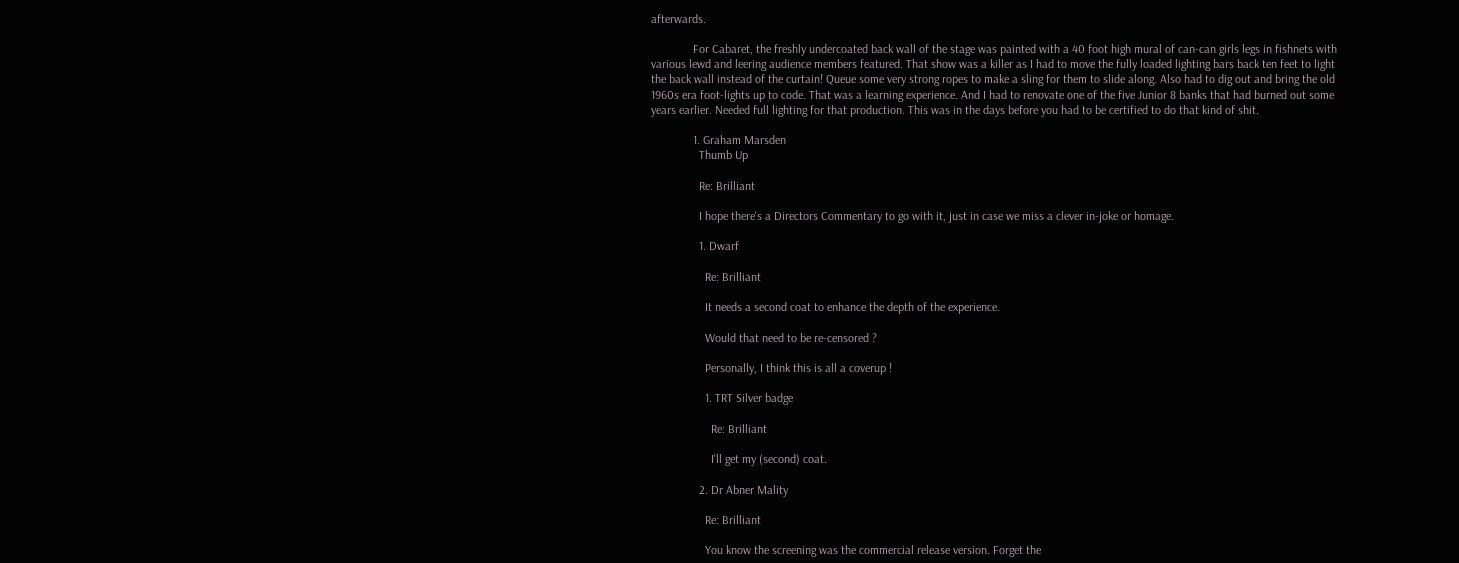afterwards.

              For Cabaret, the freshly undercoated back wall of the stage was painted with a 40 foot high mural of can-can girls legs in fishnets with various lewd and leering audience members featured. That show was a killer as I had to move the fully loaded lighting bars back ten feet to light the back wall instead of the curtain! Queue some very strong ropes to make a sling for them to slide along. Also had to dig out and bring the old 1960s era foot-lights up to code. That was a learning experience. And I had to renovate one of the five Junior 8 banks that had burned out some years earlier. Needed full lighting for that production. This was in the days before you had to be certified to do that kind of shit.

              1. Graham Marsden
                Thumb Up

                Re: Brilliant

                I hope there's a Directors Commentary to go with it, just in case we miss a clever in-joke or homage.

                1. Dwarf

                  Re: Brilliant

                  It needs a second coat to enhance the depth of the experience.

                  Would that need to be re-censored ?

                  Personally, I think this is all a coverup !

                  1. TRT Silver badge

                    Re: Brilliant

                    I'll get my (second) coat.

                2. Dr Abner Mality

                  Re: Brilliant

                  You know the screening was the commercial release version. Forget the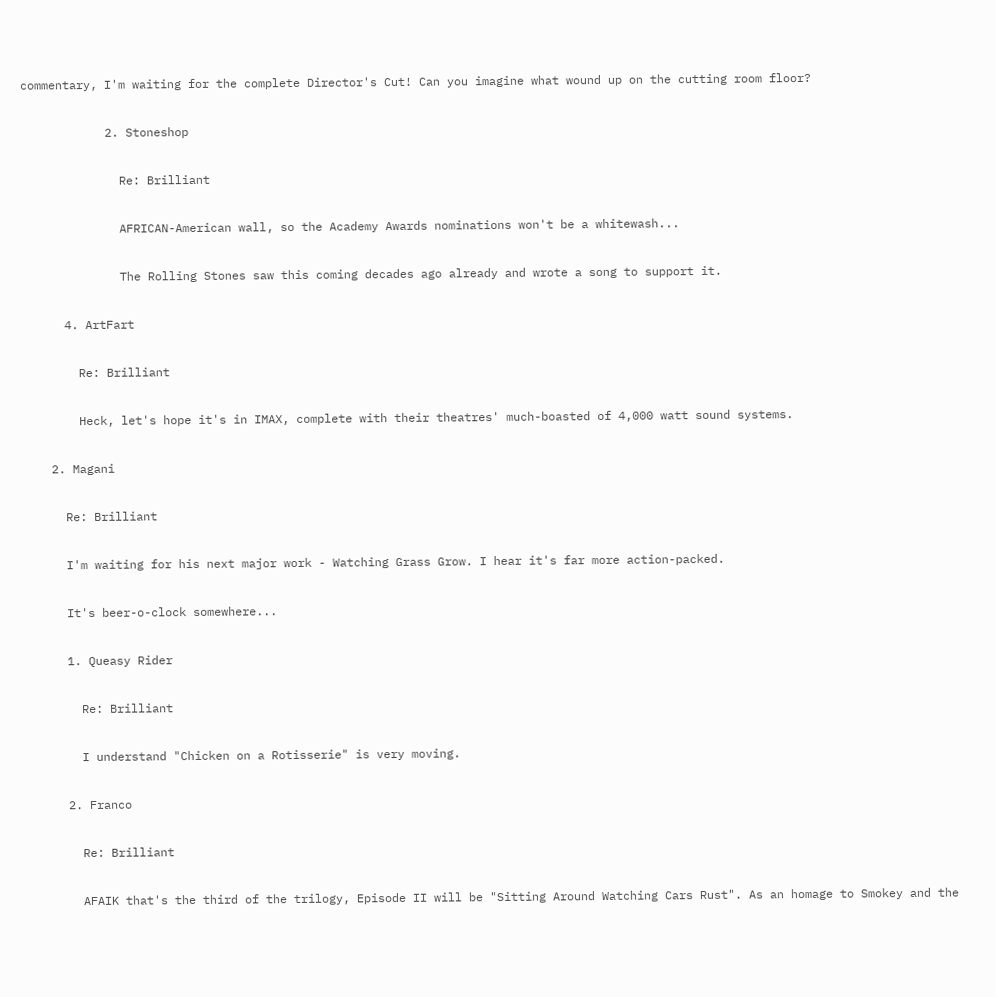commentary, I'm waiting for the complete Director's Cut! Can you imagine what wound up on the cutting room floor?

            2. Stoneshop

              Re: Brilliant

              AFRICAN-American wall, so the Academy Awards nominations won't be a whitewash...

              The Rolling Stones saw this coming decades ago already and wrote a song to support it.

      4. ArtFart

        Re: Brilliant

        Heck, let's hope it's in IMAX, complete with their theatres' much-boasted of 4,000 watt sound systems.

    2. Magani

      Re: Brilliant

      I'm waiting for his next major work - Watching Grass Grow. I hear it's far more action-packed.

      It's beer-o-clock somewhere...

      1. Queasy Rider

        Re: Brilliant

        I understand "Chicken on a Rotisserie" is very moving.

      2. Franco

        Re: Brilliant

        AFAIK that's the third of the trilogy, Episode II will be "Sitting Around Watching Cars Rust". As an homage to Smokey and the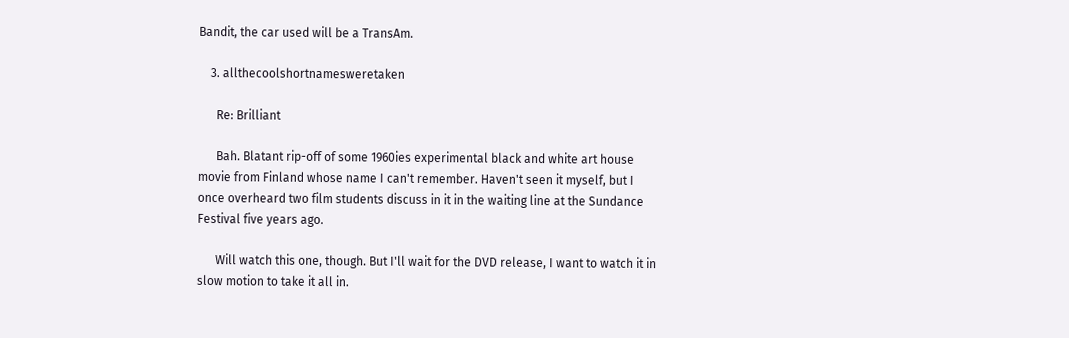Bandit, the car used will be a TransAm.

    3. allthecoolshortnamesweretaken

      Re: Brilliant

      Bah. Blatant rip-off of some 1960ies experimental black and white art house movie from Finland whose name I can't remember. Haven't seen it myself, but I once overheard two film students discuss in it in the waiting line at the Sundance Festival five years ago.

      Will watch this one, though. But I'll wait for the DVD release, I want to watch it in slow motion to take it all in.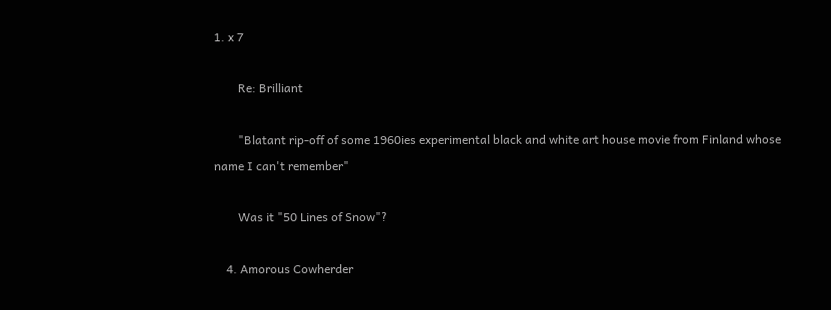1. x 7

        Re: Brilliant

        "Blatant rip-off of some 1960ies experimental black and white art house movie from Finland whose name I can't remember"

        Was it "50 Lines of Snow"?

    4. Amorous Cowherder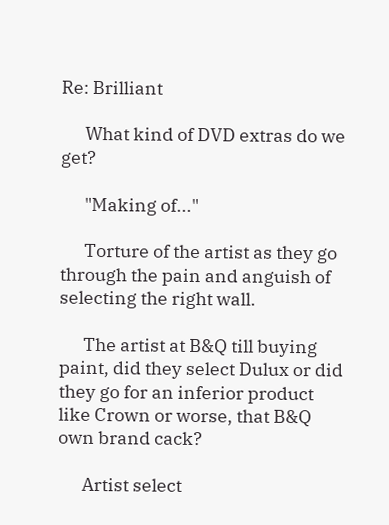Re: Brilliant

      What kind of DVD extras do we get?

      "Making of..."

      Torture of the artist as they go through the pain and anguish of selecting the right wall.

      The artist at B&Q till buying paint, did they select Dulux or did they go for an inferior product like Crown or worse, that B&Q own brand cack?

      Artist select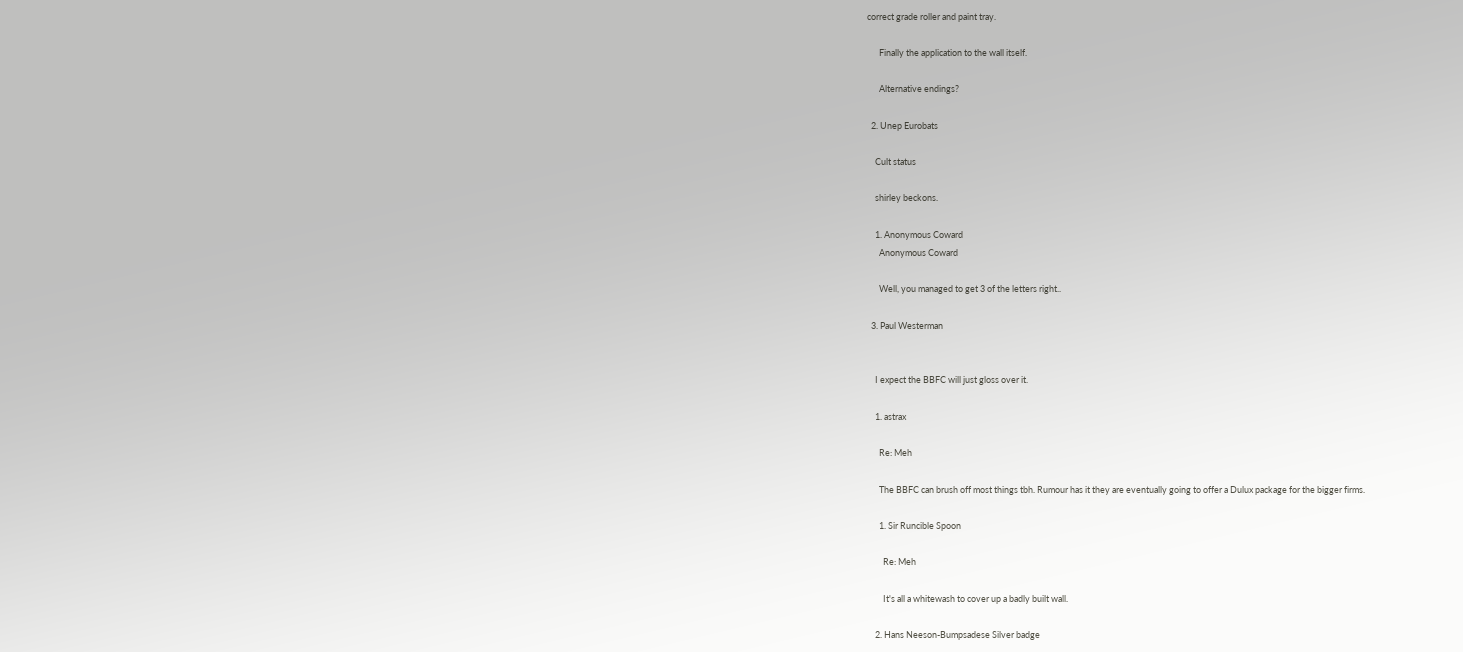correct grade roller and paint tray.

      Finally the application to the wall itself.

      Alternative endings?

  2. Unep Eurobats

    Cult status

    shirley beckons.

    1. Anonymous Coward
      Anonymous Coward

      Well, you managed to get 3 of the letters right..

  3. Paul Westerman


    I expect the BBFC will just gloss over it.

    1. astrax

      Re: Meh

      The BBFC can brush off most things tbh. Rumour has it they are eventually going to offer a Dulux package for the bigger firms.

      1. Sir Runcible Spoon

        Re: Meh

        It's all a whitewash to cover up a badly built wall.

    2. Hans Neeson-Bumpsadese Silver badge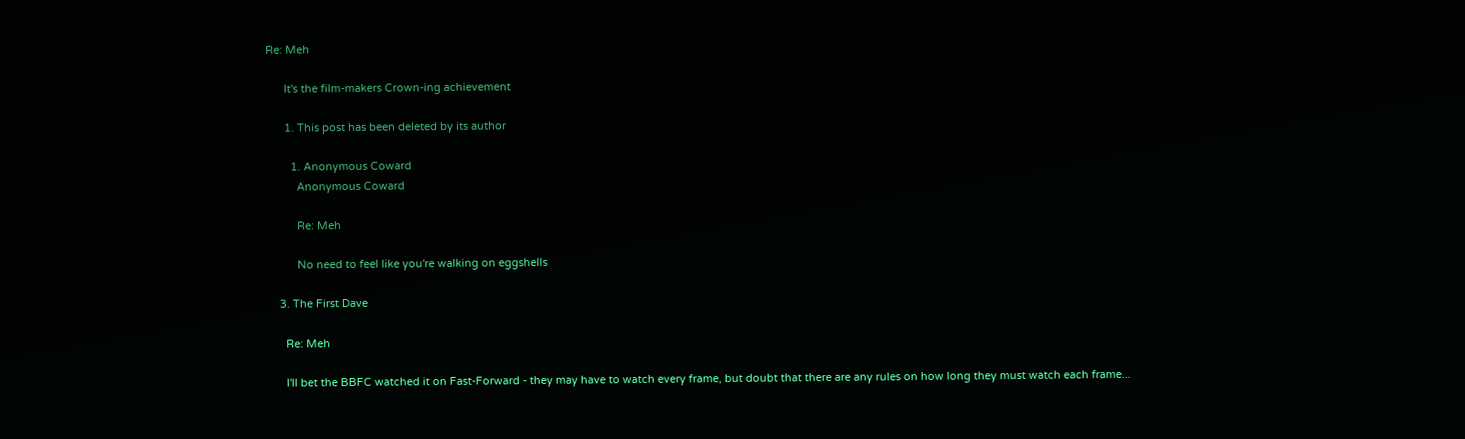Re: Meh

      It's the film-makers Crown-ing achievement

      1. This post has been deleted by its author

        1. Anonymous Coward
          Anonymous Coward

          Re: Meh

          No need to feel like you're walking on eggshells

    3. The First Dave

      Re: Meh

      I'll bet the BBFC watched it on Fast-Forward - they may have to watch every frame, but doubt that there are any rules on how long they must watch each frame...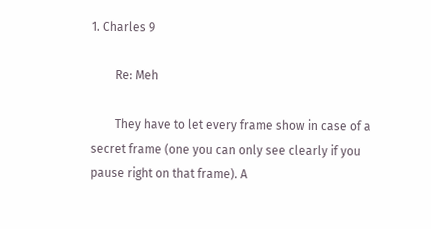1. Charles 9

        Re: Meh

        They have to let every frame show in case of a secret frame (one you can only see clearly if you pause right on that frame). A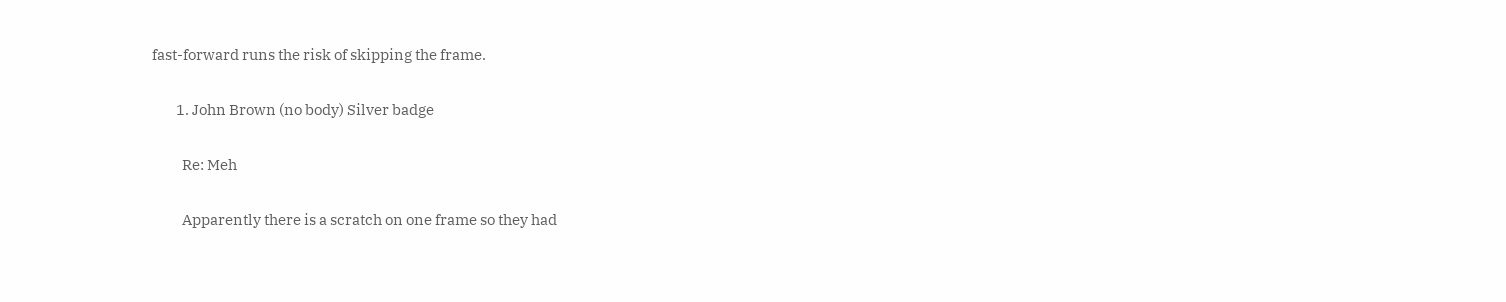fast-forward runs the risk of skipping the frame.

        1. John Brown (no body) Silver badge

          Re: Meh

          Apparently there is a scratch on one frame so they had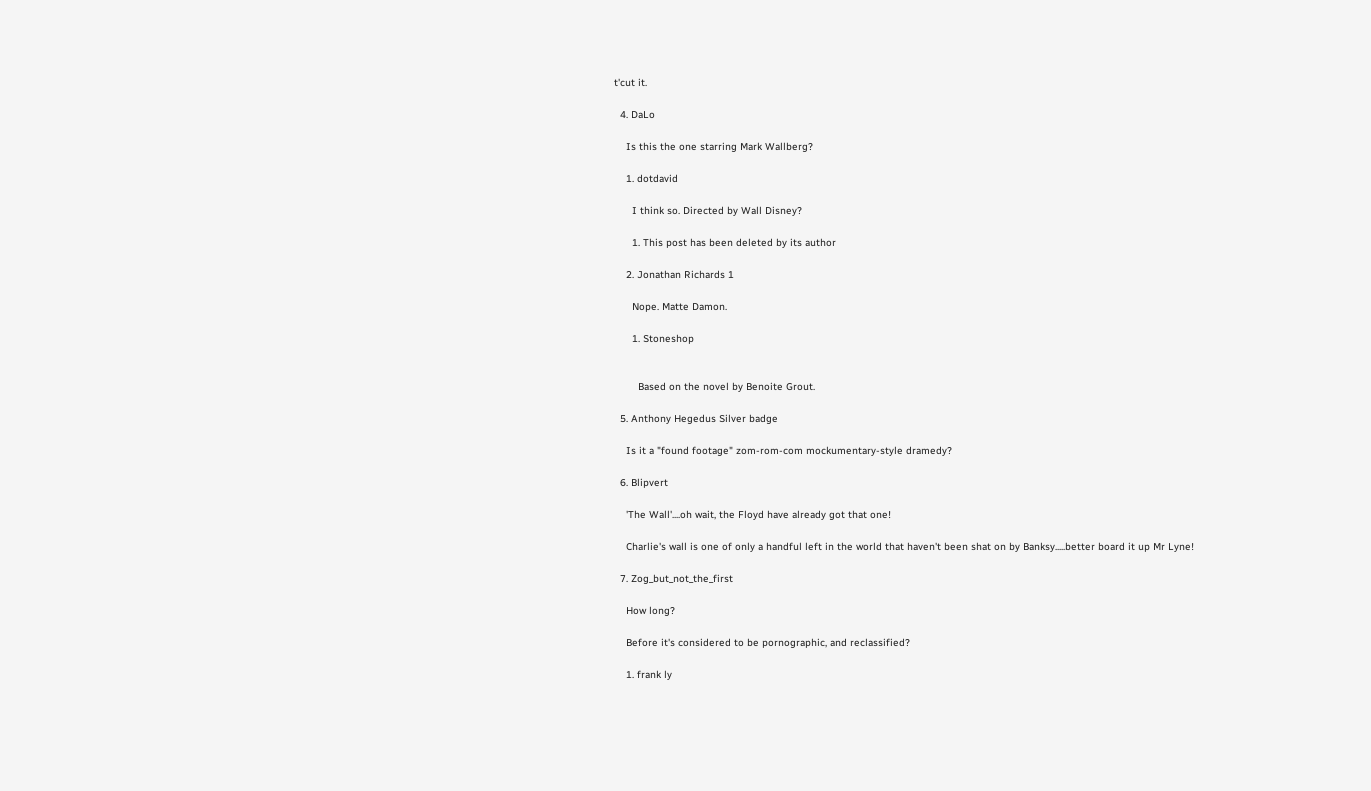t'cut it.

  4. DaLo

    Is this the one starring Mark Wallberg?

    1. dotdavid

      I think so. Directed by Wall Disney?

      1. This post has been deleted by its author

    2. Jonathan Richards 1

      Nope. Matte Damon.

      1. Stoneshop


        Based on the novel by Benoite Grout.

  5. Anthony Hegedus Silver badge

    Is it a "found footage" zom-rom-com mockumentary-style dramedy?

  6. Blipvert

    'The Wall'....oh wait, the Floyd have already got that one!

    Charlie's wall is one of only a handful left in the world that haven't been shat on by Banksy.....better board it up Mr Lyne!

  7. Zog_but_not_the_first

    How long?

    Before it's considered to be pornographic, and reclassified?

    1. frank ly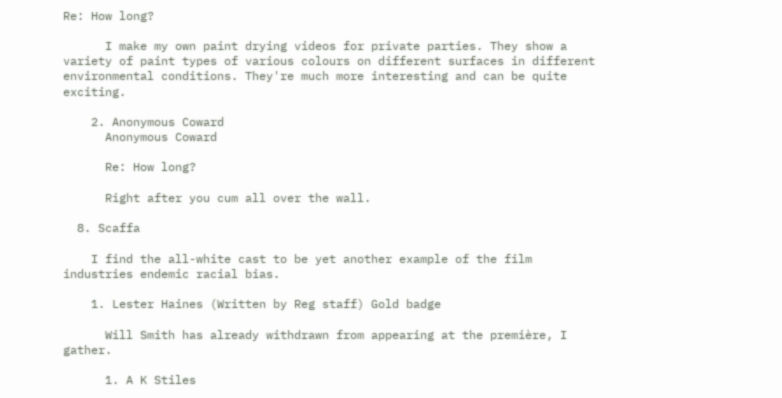Re: How long?

      I make my own paint drying videos for private parties. They show a variety of paint types of various colours on different surfaces in different environmental conditions. They're much more interesting and can be quite exciting.

    2. Anonymous Coward
      Anonymous Coward

      Re: How long?

      Right after you cum all over the wall.

  8. Scaffa

    I find the all-white cast to be yet another example of the film industries endemic racial bias.

    1. Lester Haines (Written by Reg staff) Gold badge

      Will Smith has already withdrawn from appearing at the première, I gather.

      1. A K Stiles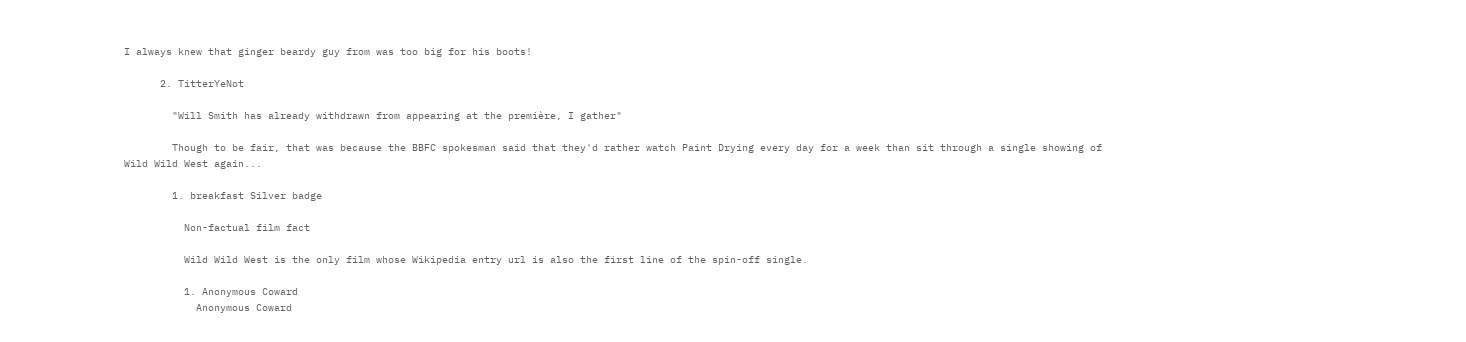I always knew that ginger beardy guy from was too big for his boots!

      2. TitterYeNot

        "Will Smith has already withdrawn from appearing at the première, I gather"

        Though to be fair, that was because the BBFC spokesman said that they'd rather watch Paint Drying every day for a week than sit through a single showing of Wild Wild West again...

        1. breakfast Silver badge

          Non-factual film fact

          Wild Wild West is the only film whose Wikipedia entry url is also the first line of the spin-off single.

          1. Anonymous Coward
            Anonymous Coward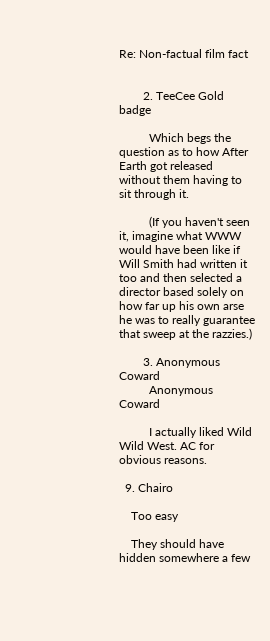Re: Non-factual film fact


        2. TeeCee Gold badge

          Which begs the question as to how After Earth got released without them having to sit through it.

          (If you haven't seen it, imagine what WWW would have been like if Will Smith had written it too and then selected a director based solely on how far up his own arse he was to really guarantee that sweep at the razzies.)

        3. Anonymous Coward
          Anonymous Coward

          I actually liked Wild Wild West. AC for obvious reasons.

  9. Chairo

    Too easy

    They should have hidden somewhere a few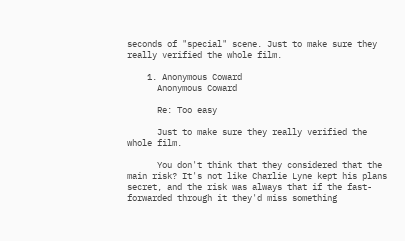seconds of "special" scene. Just to make sure they really verified the whole film.

    1. Anonymous Coward
      Anonymous Coward

      Re: Too easy

      Just to make sure they really verified the whole film.

      You don't think that they considered that the main risk? It's not like Charlie Lyne kept his plans secret, and the risk was always that if the fast-forwarded through it they'd miss something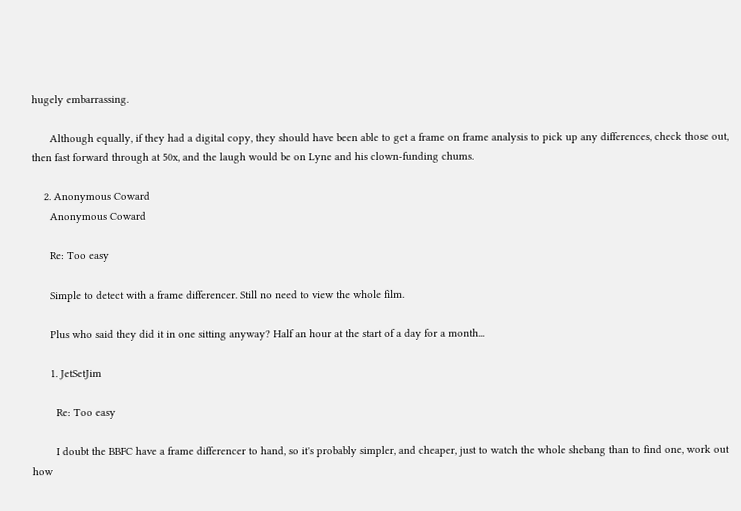hugely embarrassing.

      Although equally, if they had a digital copy, they should have been able to get a frame on frame analysis to pick up any differences, check those out, then fast forward through at 50x, and the laugh would be on Lyne and his clown-funding chums.

    2. Anonymous Coward
      Anonymous Coward

      Re: Too easy

      Simple to detect with a frame differencer. Still no need to view the whole film.

      Plus who said they did it in one sitting anyway? Half an hour at the start of a day for a month...

      1. JetSetJim

        Re: Too easy

        I doubt the BBFC have a frame differencer to hand, so it's probably simpler, and cheaper, just to watch the whole shebang than to find one, work out how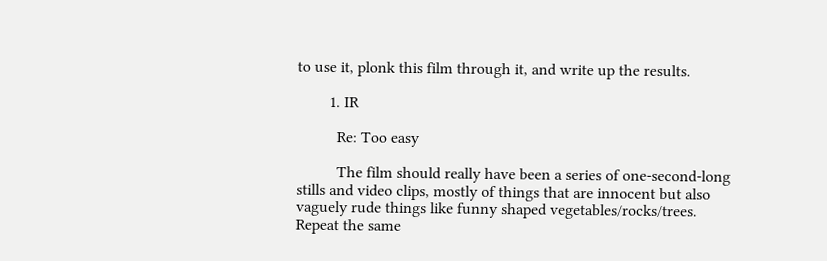to use it, plonk this film through it, and write up the results.

        1. IR

          Re: Too easy

          The film should really have been a series of one-second-long stills and video clips, mostly of things that are innocent but also vaguely rude things like funny shaped vegetables/rocks/trees. Repeat the same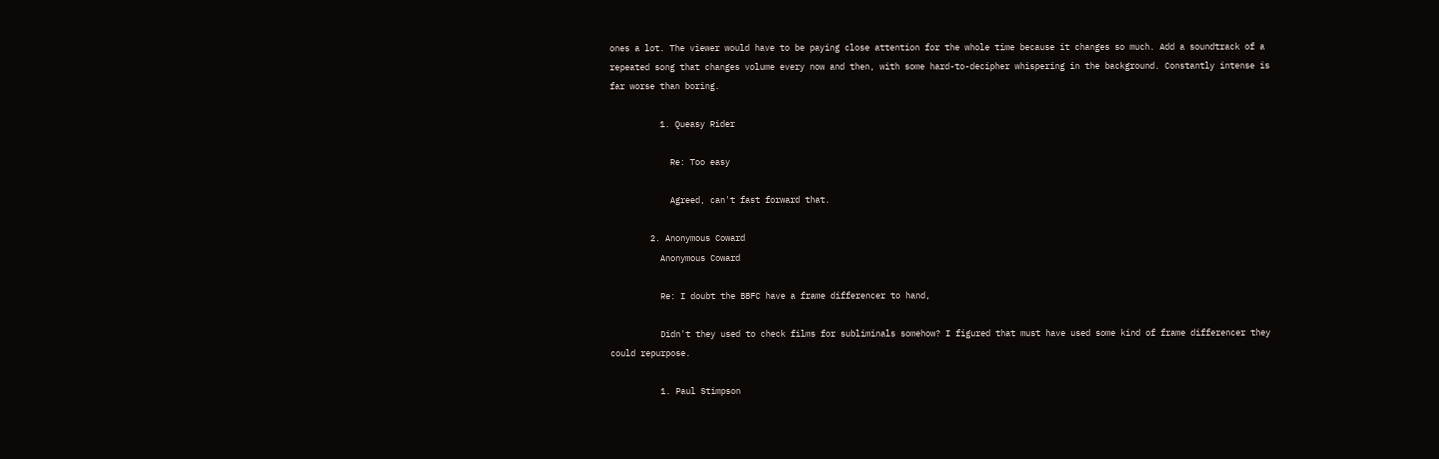ones a lot. The viewer would have to be paying close attention for the whole time because it changes so much. Add a soundtrack of a repeated song that changes volume every now and then, with some hard-to-decipher whispering in the background. Constantly intense is far worse than boring.

          1. Queasy Rider

            Re: Too easy

            Agreed, can't fast forward that.

        2. Anonymous Coward
          Anonymous Coward

          Re: I doubt the BBFC have a frame differencer to hand,

          Didn't they used to check films for subliminals somehow? I figured that must have used some kind of frame differencer they could repurpose.

          1. Paul Stimpson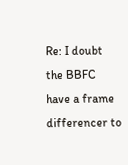Re: I doubt the BBFC have a frame differencer to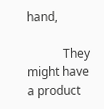hand,

            They might have a product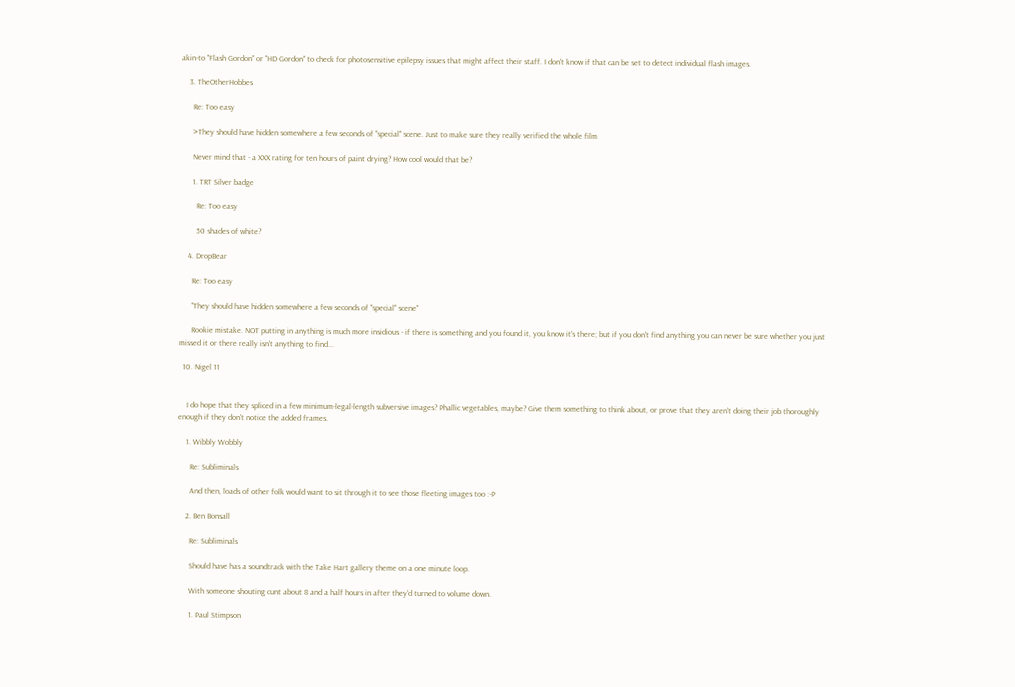akin-to "Flash Gordon" or "HD Gordon" to check for photosensitive epilepsy issues that might affect their staff. I don't know if that can be set to detect individual flash images.

    3. TheOtherHobbes

      Re: Too easy

      >They should have hidden somewhere a few seconds of "special" scene. Just to make sure they really verified the whole film

      Never mind that - a XXX rating for ten hours of paint drying? How cool would that be?

      1. TRT Silver badge

        Re: Too easy

        50 shades of white?

    4. DropBear

      Re: Too easy

      "They should have hidden somewhere a few seconds of "special" scene"

      Rookie mistake. NOT putting in anything is much more insidious - if there is something and you found it, you know it's there; but if you don't find anything you can never be sure whether you just missed it or there really isn't anything to find...

  10. Nigel 11


    I do hope that they spliced in a few minimum-legal-length subversive images? Phallic vegetables, maybe? Give them something to think about, or prove that they aren't doing their job thoroughly enough if they don't notice the added frames.

    1. Wibbly Wobbly

      Re: Subliminals

      And then, loads of other folk would want to sit through it to see those fleeting images too :-P

    2. Ben Bonsall

      Re: Subliminals

      Should have has a soundtrack with the Take Hart gallery theme on a one minute loop.

      With someone shouting cunt about 8 and a half hours in after they'd turned to volume down.

      1. Paul Stimpson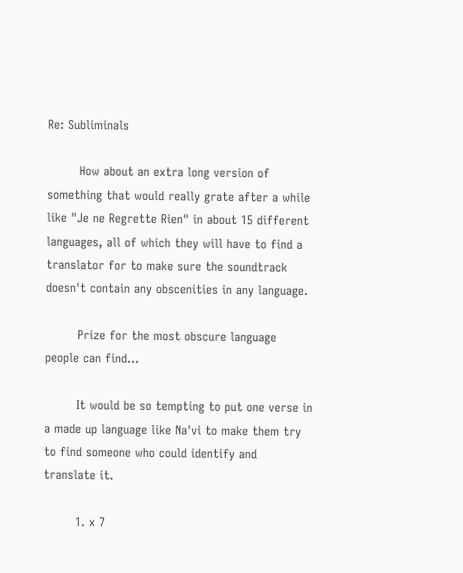Re: Subliminals

        How about an extra long version of something that would really grate after a while like "Je ne Regrette Rien" in about 15 different languages, all of which they will have to find a translator for to make sure the soundtrack doesn't contain any obscenities in any language.

        Prize for the most obscure language people can find...

        It would be so tempting to put one verse in a made up language like Na'vi to make them try to find someone who could identify and translate it.

        1. x 7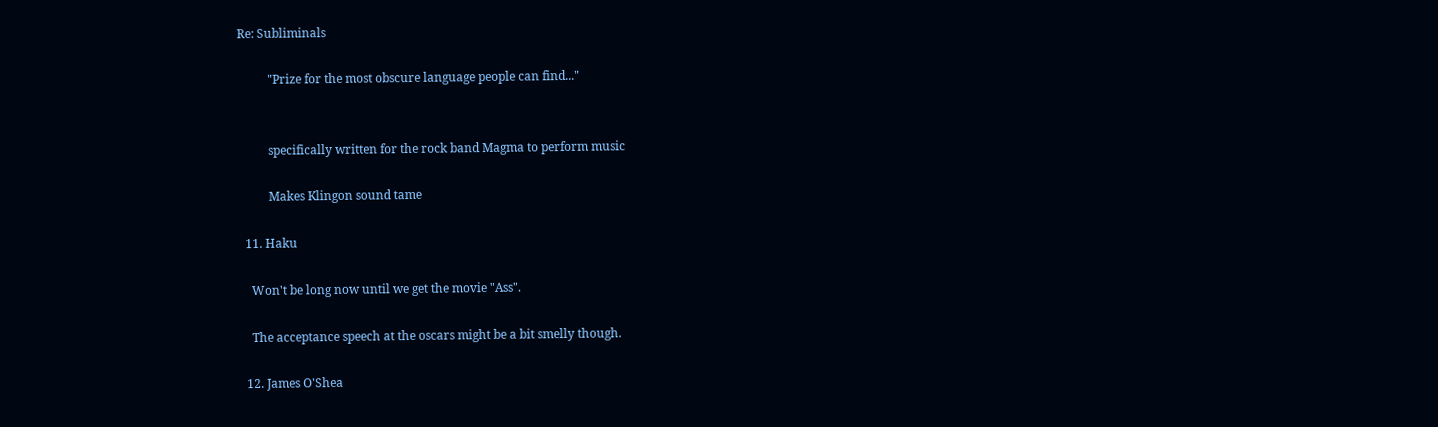Re: Subliminals

          "Prize for the most obscure language people can find..."


          specifically written for the rock band Magma to perform music

          Makes Klingon sound tame

  11. Haku

    Won't be long now until we get the movie "Ass".

    The acceptance speech at the oscars might be a bit smelly though.

  12. James O'Shea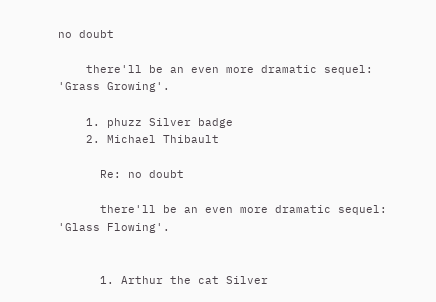no doubt

    there'll be an even more dramatic sequel: 'Grass Growing'.

    1. phuzz Silver badge
    2. Michael Thibault

      Re: no doubt

      there'll be an even more dramatic sequel: 'Glass Flowing'.


      1. Arthur the cat Silver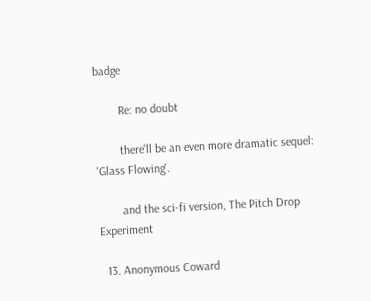badge

        Re: no doubt

        there'll be an even more dramatic sequel: 'Glass Flowing'.

        and the sci-fi version, The Pitch Drop Experiment

  13. Anonymous Coward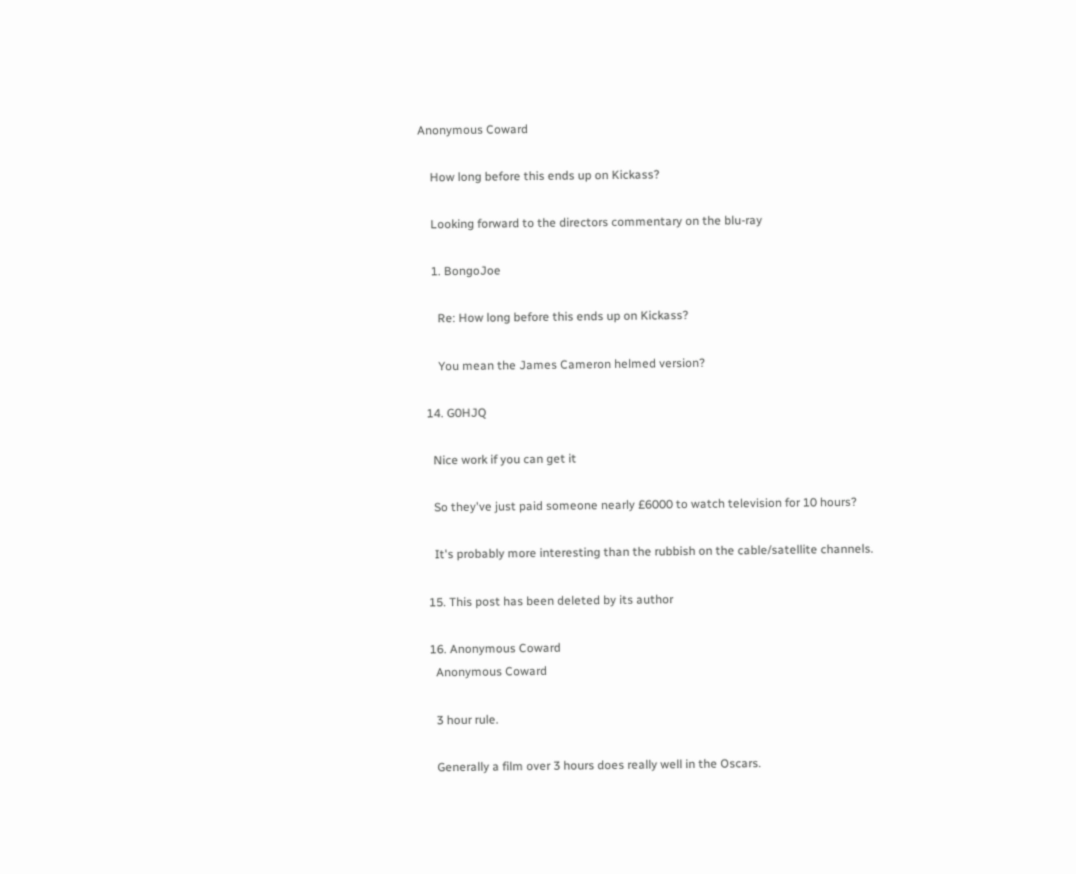Anonymous Coward

    How long before this ends up on Kickass?

    Looking forward to the directors commentary on the blu-ray

    1. BongoJoe

      Re: How long before this ends up on Kickass?

      You mean the James Cameron helmed version?

  14. G0HJQ

    Nice work if you can get it

    So they've just paid someone nearly £6000 to watch television for 10 hours?

    It's probably more interesting than the rubbish on the cable/satellite channels.

  15. This post has been deleted by its author

  16. Anonymous Coward
    Anonymous Coward

    3 hour rule.

    Generally a film over 3 hours does really well in the Oscars.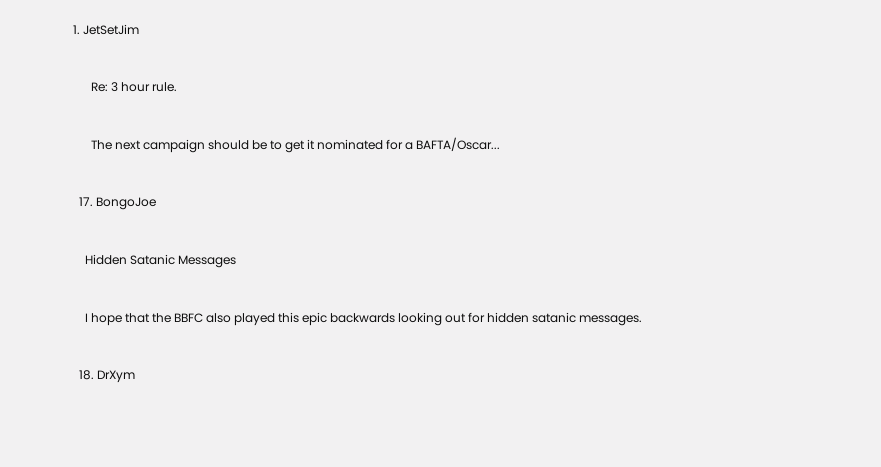1. JetSetJim

      Re: 3 hour rule.

      The next campaign should be to get it nominated for a BAFTA/Oscar...

  17. BongoJoe

    Hidden Satanic Messages

    I hope that the BBFC also played this epic backwards looking out for hidden satanic messages.

  18. DrXym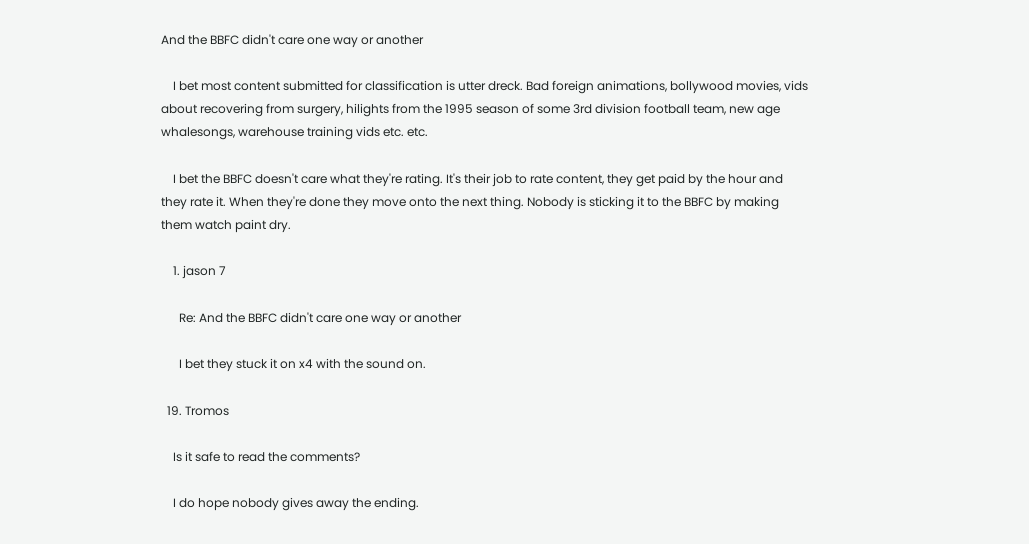And the BBFC didn't care one way or another

    I bet most content submitted for classification is utter dreck. Bad foreign animations, bollywood movies, vids about recovering from surgery, hilights from the 1995 season of some 3rd division football team, new age whalesongs, warehouse training vids etc. etc.

    I bet the BBFC doesn't care what they're rating. It's their job to rate content, they get paid by the hour and they rate it. When they're done they move onto the next thing. Nobody is sticking it to the BBFC by making them watch paint dry.

    1. jason 7

      Re: And the BBFC didn't care one way or another

      I bet they stuck it on x4 with the sound on.

  19. Tromos

    Is it safe to read the comments?

    I do hope nobody gives away the ending.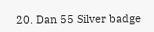20. Dan 55 Silver badge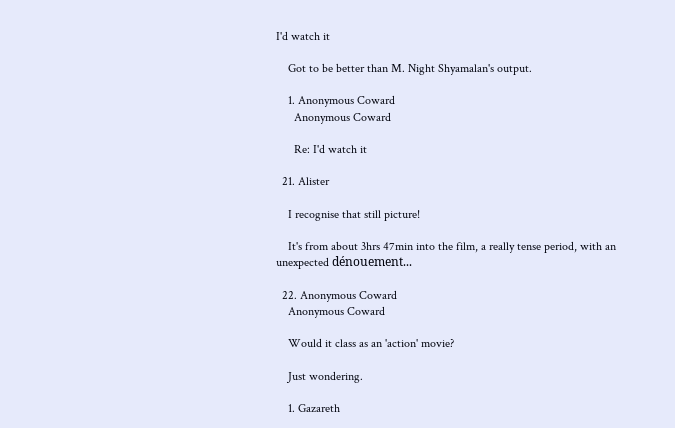I'd watch it

    Got to be better than M. Night Shyamalan's output.

    1. Anonymous Coward
      Anonymous Coward

      Re: I'd watch it

  21. Alister

    I recognise that still picture!

    It's from about 3hrs 47min into the film, a really tense period, with an unexpected dénouement...

  22. Anonymous Coward
    Anonymous Coward

    Would it class as an 'action' movie?

    Just wondering.

    1. Gazareth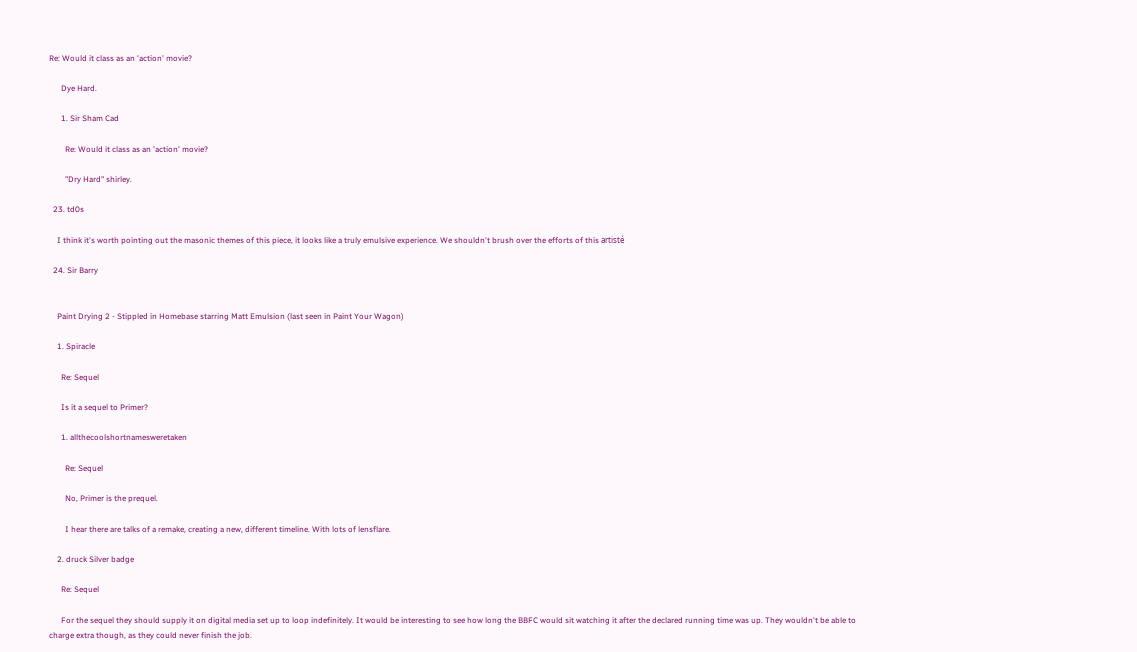Re: Would it class as an 'action' movie?

      Dye Hard.

      1. Sir Sham Cad

        Re: Would it class as an 'action' movie?

        "Dry Hard" shirley.

  23. td0s

    I think it's worth pointing out the masonic themes of this piece, it looks like a truly emulsive experience. We shouldn't brush over the efforts of this artisté

  24. Sir Barry


    Paint Drying 2 - Stippled in Homebase starring Matt Emulsion (last seen in Paint Your Wagon)

    1. Spiracle

      Re: Sequel

      Is it a sequel to Primer?

      1. allthecoolshortnamesweretaken

        Re: Sequel

        No, Primer is the prequel.

        I hear there are talks of a remake, creating a new, different timeline. With lots of lensflare.

    2. druck Silver badge

      Re: Sequel

      For the sequel they should supply it on digital media set up to loop indefinitely. It would be interesting to see how long the BBFC would sit watching it after the declared running time was up. They wouldn't be able to charge extra though, as they could never finish the job.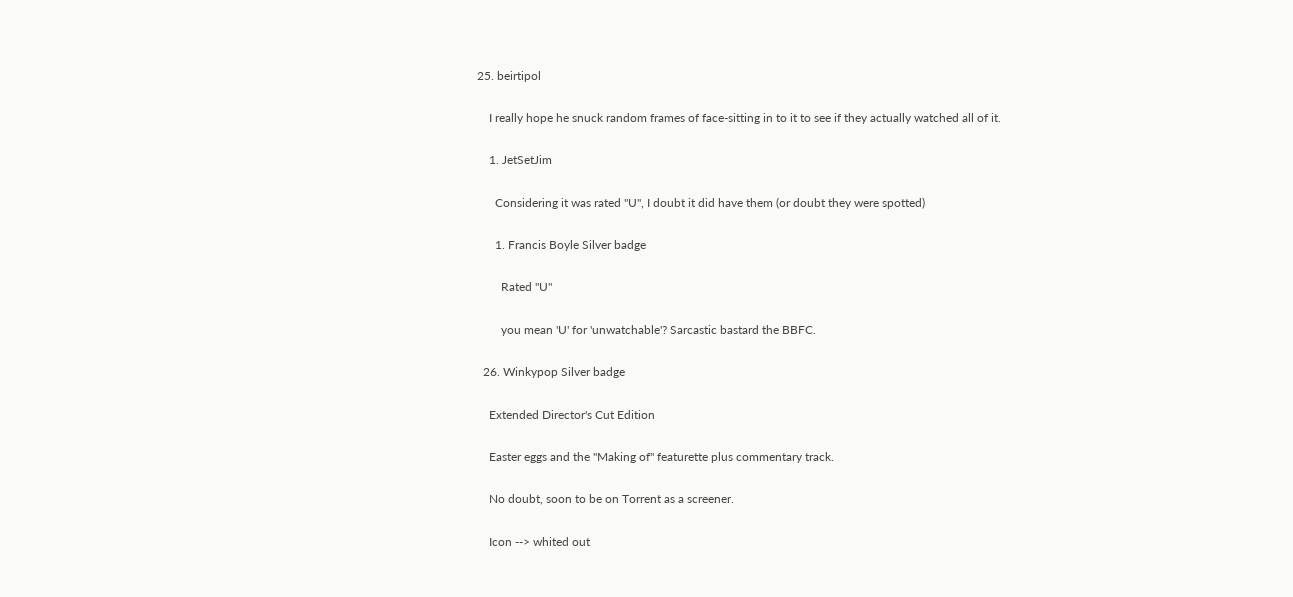25. beirtipol

    I really hope he snuck random frames of face-sitting in to it to see if they actually watched all of it.

    1. JetSetJim

      Considering it was rated "U", I doubt it did have them (or doubt they were spotted)

      1. Francis Boyle Silver badge

        Rated "U"

        you mean 'U' for 'unwatchable'? Sarcastic bastard the BBFC.

  26. Winkypop Silver badge

    Extended Director's Cut Edition

    Easter eggs and the "Making of" featurette plus commentary track.

    No doubt, soon to be on Torrent as a screener.

    Icon --> whited out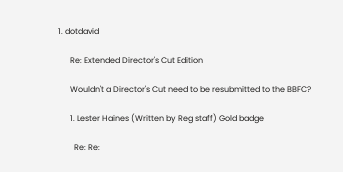1. dotdavid

      Re: Extended Director's Cut Edition

      Wouldn't a Director's Cut need to be resubmitted to the BBFC?

      1. Lester Haines (Written by Reg staff) Gold badge

        Re: Re: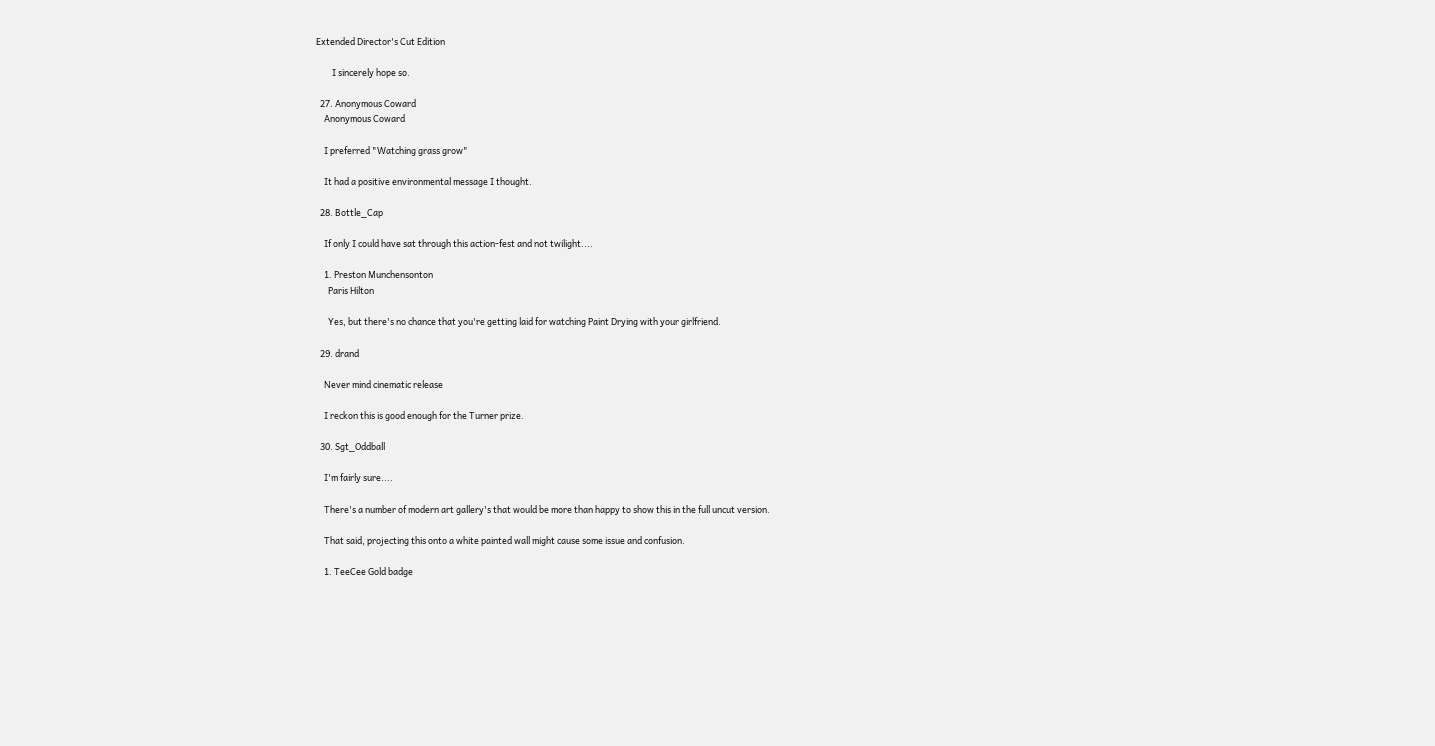Extended Director's Cut Edition

        I sincerely hope so.

  27. Anonymous Coward
    Anonymous Coward

    I preferred "Watching grass grow"

    It had a positive environmental message I thought.

  28. Bottle_Cap

    If only I could have sat through this action-fest and not twilight....

    1. Preston Munchensonton
      Paris Hilton

      Yes, but there's no chance that you're getting laid for watching Paint Drying with your girlfriend.

  29. drand

    Never mind cinematic release

    I reckon this is good enough for the Turner prize.

  30. Sgt_Oddball

    I'm fairly sure....

    There's a number of modern art gallery's that would be more than happy to show this in the full uncut version.

    That said, projecting this onto a white painted wall might cause some issue and confusion.

    1. TeeCee Gold badge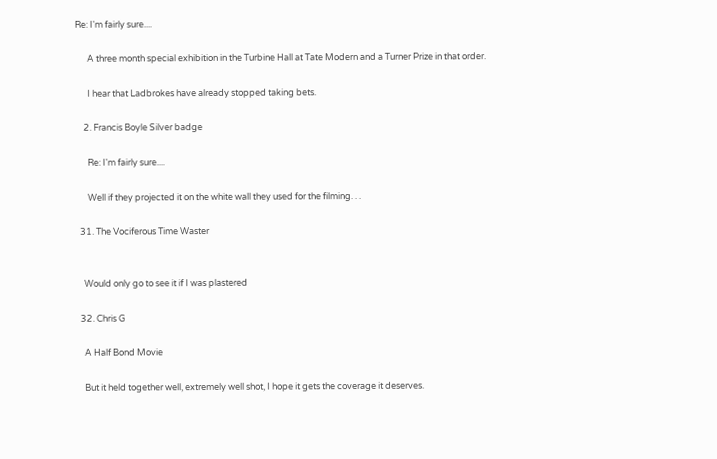Re: I'm fairly sure....

      A three month special exhibition in the Turbine Hall at Tate Modern and a Turner Prize in that order.

      I hear that Ladbrokes have already stopped taking bets.

    2. Francis Boyle Silver badge

      Re: I'm fairly sure....

      Well if they projected it on the white wall they used for the filming. . .

  31. The Vociferous Time Waster


    Would only go to see it if I was plastered

  32. Chris G

    A Half Bond Movie

    But it held together well, extremely well shot, I hope it gets the coverage it deserves.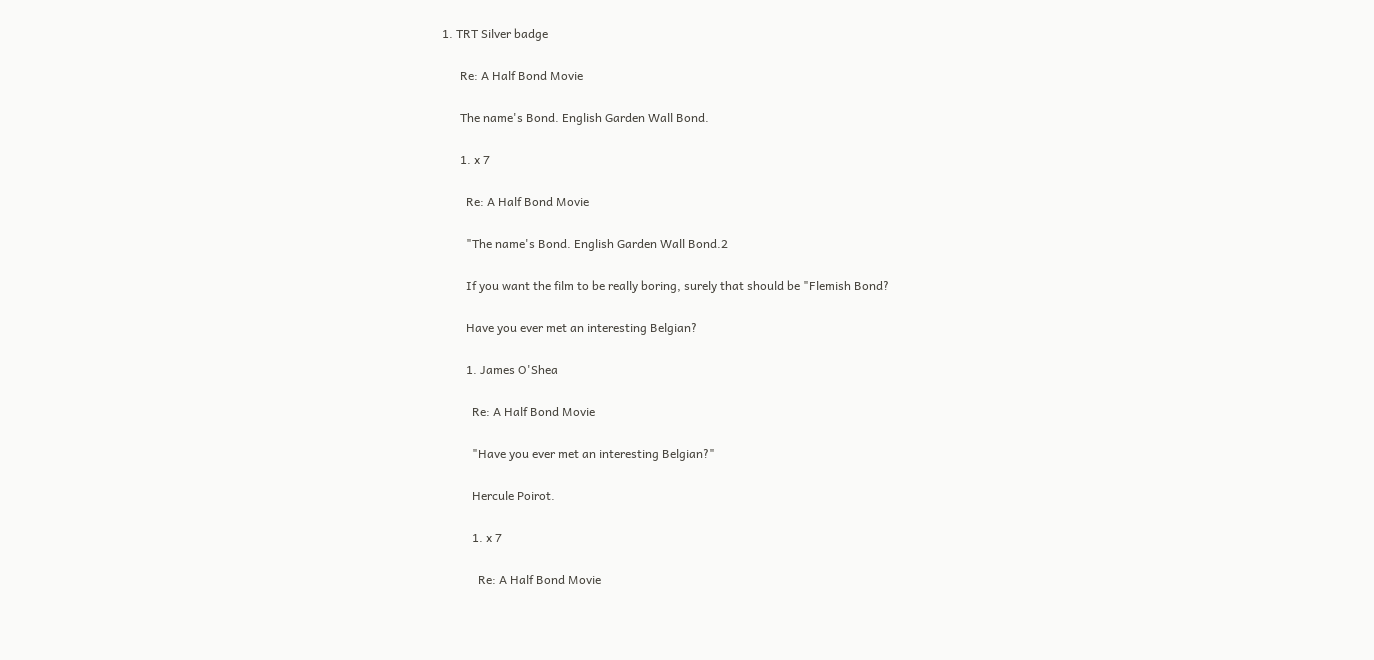1. TRT Silver badge

      Re: A Half Bond Movie

      The name's Bond. English Garden Wall Bond.

      1. x 7

        Re: A Half Bond Movie

        "The name's Bond. English Garden Wall Bond.2

        If you want the film to be really boring, surely that should be "Flemish Bond?

        Have you ever met an interesting Belgian?

        1. James O'Shea

          Re: A Half Bond Movie

          "Have you ever met an interesting Belgian?"

          Hercule Poirot.

          1. x 7

            Re: A Half Bond Movie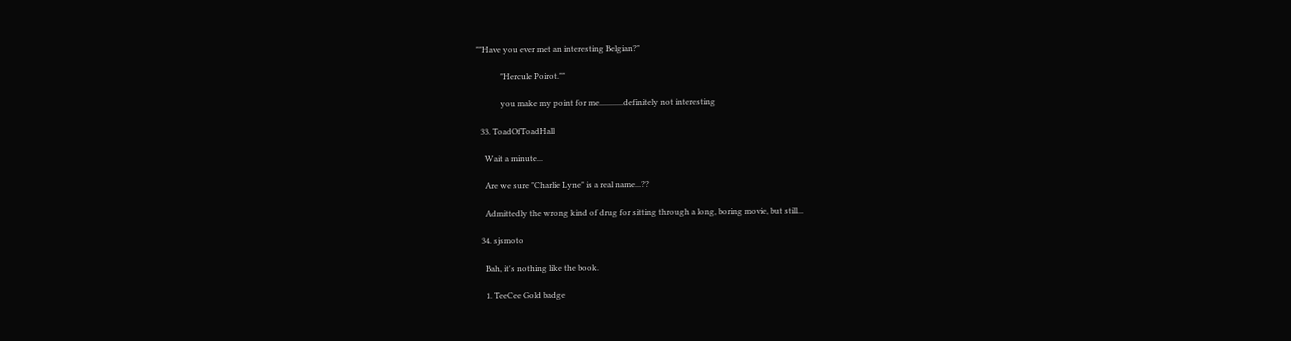""Have you ever met an interesting Belgian?"

            "Hercule Poirot.""

            you make my point for me............definitely not interesting

  33. ToadOfToadHall

    Wait a minute...

    Are we sure "Charlie Lyne" is a real name...??

    Admittedly the wrong kind of drug for sitting through a long, boring movie, but still...

  34. sjsmoto

    Bah, it's nothing like the book.

    1. TeeCee Gold badge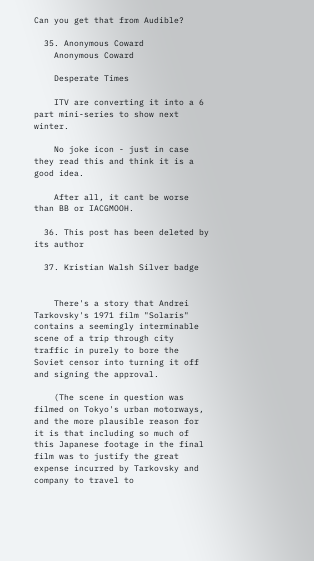Can you get that from Audible?

  35. Anonymous Coward
    Anonymous Coward

    Desperate Times

    ITV are converting it into a 6 part mini-series to show next winter.

    No joke icon - just in case they read this and think it is a good idea.

    After all, it cant be worse than BB or IACGMOOH.

  36. This post has been deleted by its author

  37. Kristian Walsh Silver badge


    There's a story that Andrei Tarkovsky's 1971 film "Solaris" contains a seemingly interminable scene of a trip through city traffic in purely to bore the Soviet censor into turning it off and signing the approval.

    (The scene in question was filmed on Tokyo's urban motorways, and the more plausible reason for it is that including so much of this Japanese footage in the final film was to justify the great expense incurred by Tarkovsky and company to travel to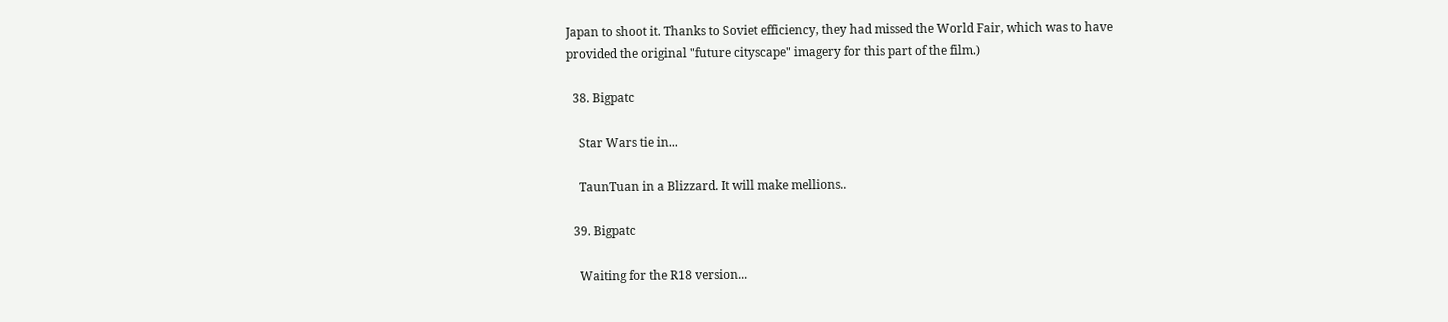Japan to shoot it. Thanks to Soviet efficiency, they had missed the World Fair, which was to have provided the original "future cityscape" imagery for this part of the film.)

  38. Bigpatc

    Star Wars tie in...

    TaunTuan in a Blizzard. It will make mellions..

  39. Bigpatc

    Waiting for the R18 version...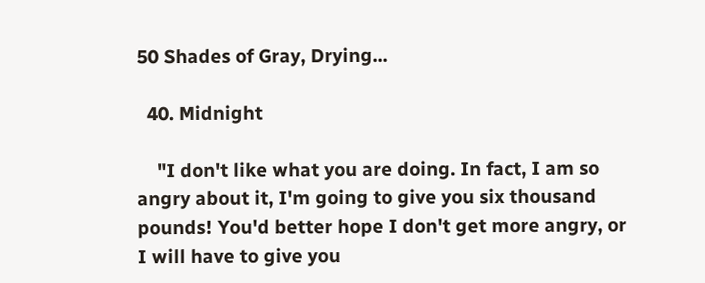50 Shades of Gray, Drying...

  40. Midnight

    "I don't like what you are doing. In fact, I am so angry about it, I'm going to give you six thousand pounds! You'd better hope I don't get more angry, or I will have to give you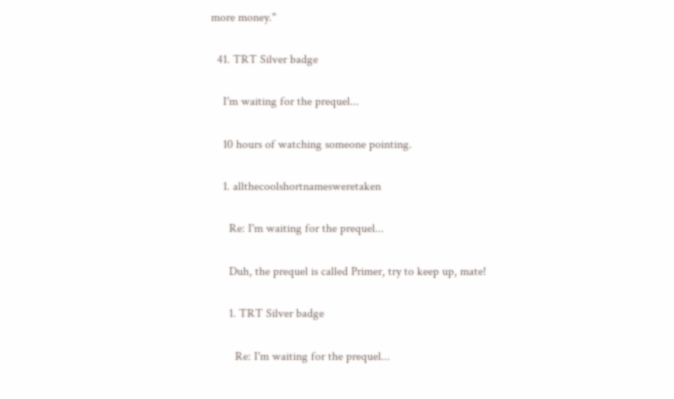more money."

  41. TRT Silver badge

    I'm waiting for the prequel...

    10 hours of watching someone pointing.

    1. allthecoolshortnamesweretaken

      Re: I'm waiting for the prequel...

      Duh, the prequel is called Primer, try to keep up, mate!

      1. TRT Silver badge

        Re: I'm waiting for the prequel...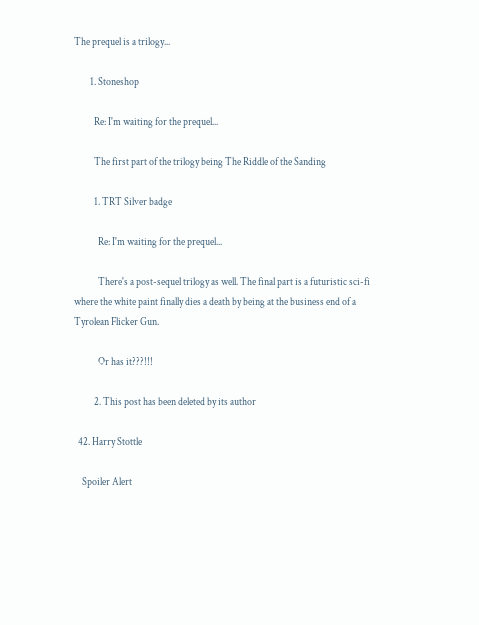The prequel is a trilogy...

        1. Stoneshop

          Re: I'm waiting for the prequel...

          The first part of the trilogy being The Riddle of the Sanding

          1. TRT Silver badge

            Re: I'm waiting for the prequel...

            There's a post-sequel trilogy as well. The final part is a futuristic sci-fi where the white paint finally dies a death by being at the business end of a Tyrolean Flicker Gun.

            Or has it???!!!

          2. This post has been deleted by its author

  42. Harry Stottle

    Spoiler Alert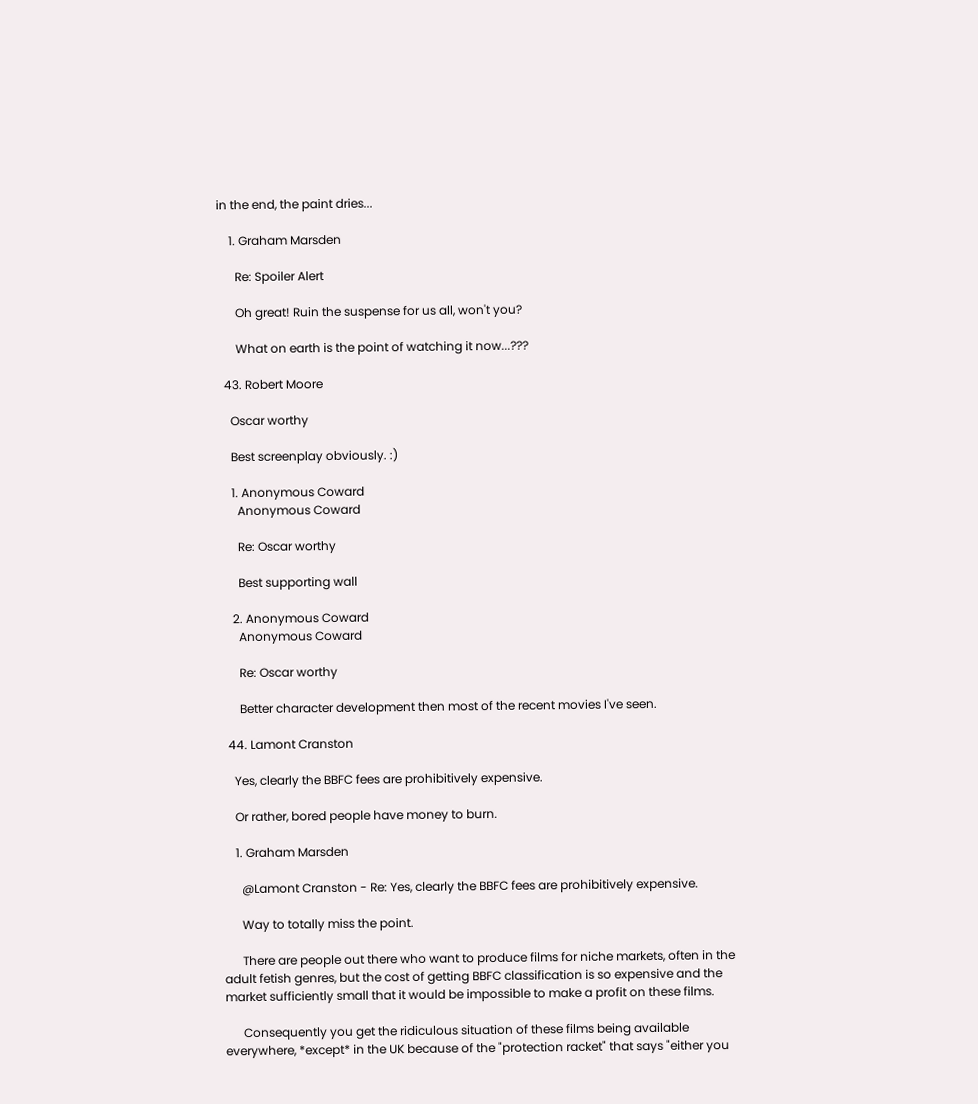in the end, the paint dries...

    1. Graham Marsden

      Re: Spoiler Alert

      Oh great! Ruin the suspense for us all, won't you?

      What on earth is the point of watching it now...???

  43. Robert Moore

    Oscar worthy

    Best screenplay obviously. :)

    1. Anonymous Coward
      Anonymous Coward

      Re: Oscar worthy

      Best supporting wall

    2. Anonymous Coward
      Anonymous Coward

      Re: Oscar worthy

      Better character development then most of the recent movies I've seen.

  44. Lamont Cranston

    Yes, clearly the BBFC fees are prohibitively expensive.

    Or rather, bored people have money to burn.

    1. Graham Marsden

      @Lamont Cranston - Re: Yes, clearly the BBFC fees are prohibitively expensive.

      Way to totally miss the point.

      There are people out there who want to produce films for niche markets, often in the adult fetish genres, but the cost of getting BBFC classification is so expensive and the market sufficiently small that it would be impossible to make a profit on these films.

      Consequently you get the ridiculous situation of these films being available everywhere, *except* in the UK because of the "protection racket" that says "either you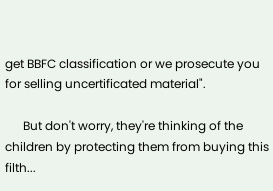get BBFC classification or we prosecute you for selling uncertificated material".

      But don't worry, they're thinking of the children by protecting them from buying this filth...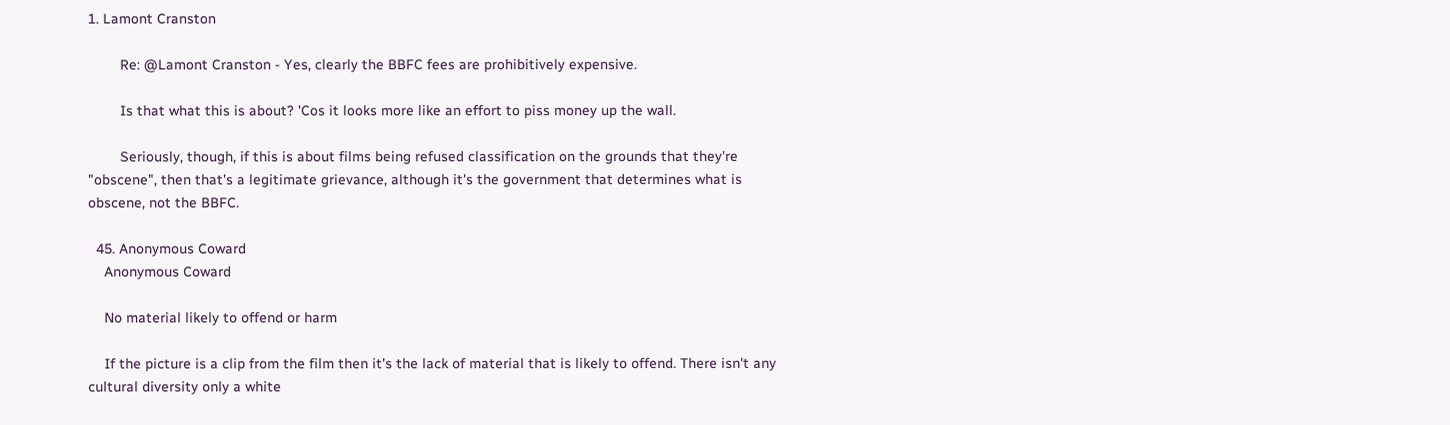1. Lamont Cranston

        Re: @Lamont Cranston - Yes, clearly the BBFC fees are prohibitively expensive.

        Is that what this is about? 'Cos it looks more like an effort to piss money up the wall.

        Seriously, though, if this is about films being refused classification on the grounds that they're "obscene", then that's a legitimate grievance, although it's the government that determines what is obscene, not the BBFC.

  45. Anonymous Coward
    Anonymous Coward

    No material likely to offend or harm

    If the picture is a clip from the film then it's the lack of material that is likely to offend. There isn't any cultural diversity only a white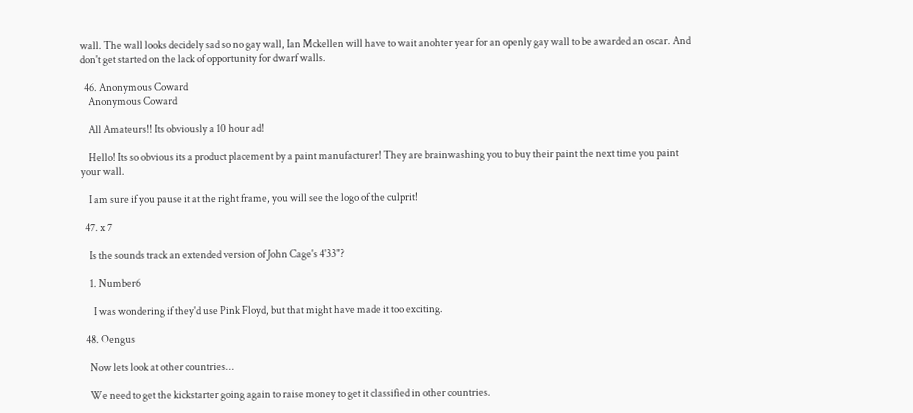wall. The wall looks decidely sad so no gay wall, Ian Mckellen will have to wait anohter year for an openly gay wall to be awarded an oscar. And don't get started on the lack of opportunity for dwarf walls.

  46. Anonymous Coward
    Anonymous Coward

    All Amateurs!! Its obviously a 10 hour ad!

    Hello! Its so obvious its a product placement by a paint manufacturer! They are brainwashing you to buy their paint the next time you paint your wall.

    I am sure if you pause it at the right frame, you will see the logo of the culprit!

  47. x 7

    Is the sounds track an extended version of John Cage's 4'33"?

    1. Number6

      I was wondering if they'd use Pink Floyd, but that might have made it too exciting.

  48. Oengus

    Now lets look at other countries...

    We need to get the kickstarter going again to raise money to get it classified in other countries.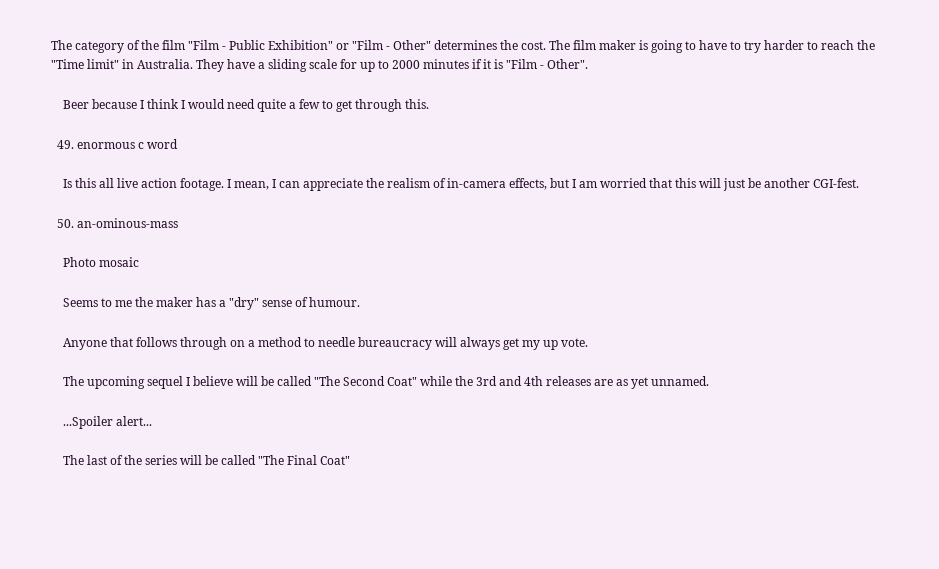The category of the film "Film - Public Exhibition" or "Film - Other" determines the cost. The film maker is going to have to try harder to reach the "Time limit" in Australia. They have a sliding scale for up to 2000 minutes if it is "Film - Other".

    Beer because I think I would need quite a few to get through this.

  49. enormous c word

    Is this all live action footage. I mean, I can appreciate the realism of in-camera effects, but I am worried that this will just be another CGI-fest.

  50. an-ominous-mass

    Photo mosaic

    Seems to me the maker has a "dry" sense of humour.

    Anyone that follows through on a method to needle bureaucracy will always get my up vote.

    The upcoming sequel I believe will be called "The Second Coat" while the 3rd and 4th releases are as yet unnamed.

    ...Spoiler alert...

    The last of the series will be called "The Final Coat"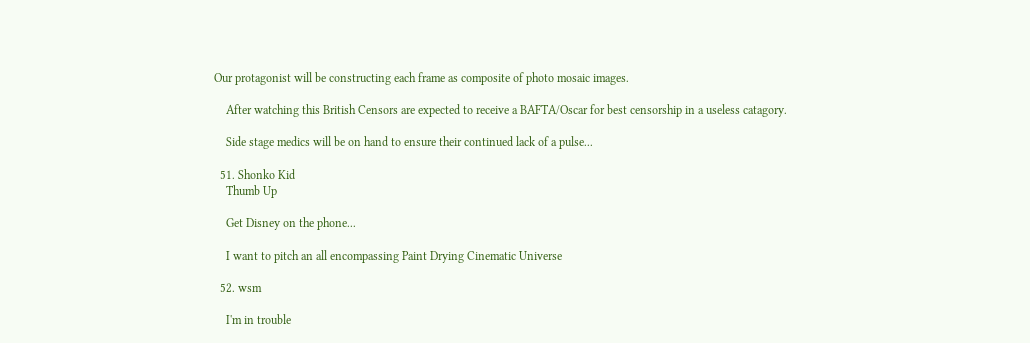Our protagonist will be constructing each frame as composite of photo mosaic images.

    After watching this British Censors are expected to receive a BAFTA/Oscar for best censorship in a useless catagory.

    Side stage medics will be on hand to ensure their continued lack of a pulse...

  51. Shonko Kid
    Thumb Up

    Get Disney on the phone...

    I want to pitch an all encompassing Paint Drying Cinematic Universe

  52. wsm

    I'm in trouble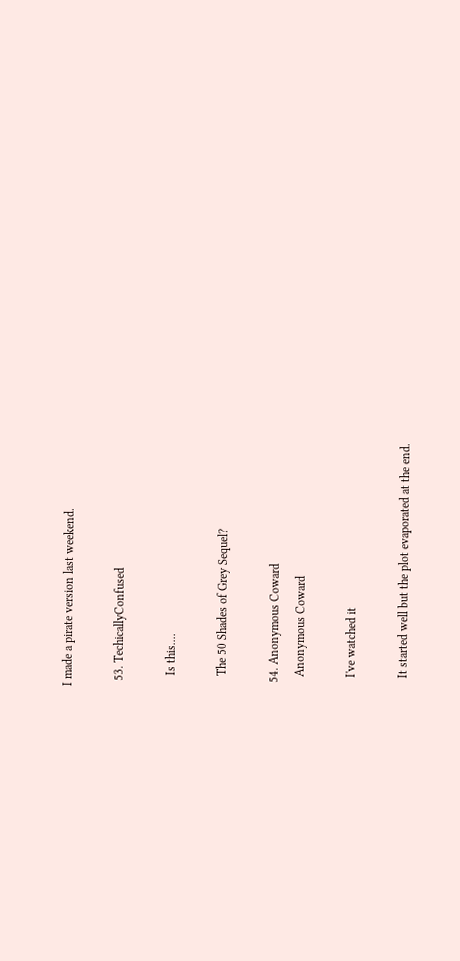I made a pirate version last weekend.

  53. TechicallyConfused

    Is this....

    The 50 Shades of Grey Sequel?

  54. Anonymous Coward
    Anonymous Coward

    I've watched it

    It started well but the plot evaporated at the end.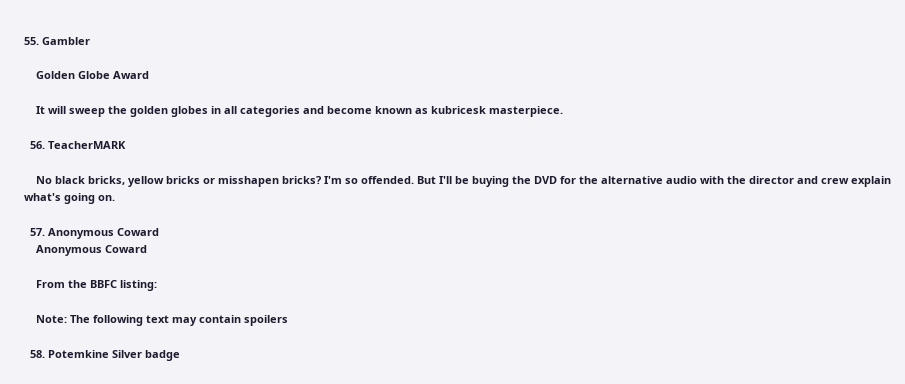55. Gambler

    Golden Globe Award

    It will sweep the golden globes in all categories and become known as kubricesk masterpiece.

  56. TeacherMARK

    No black bricks, yellow bricks or misshapen bricks? I'm so offended. But I'll be buying the DVD for the alternative audio with the director and crew explain what's going on.

  57. Anonymous Coward
    Anonymous Coward

    From the BBFC listing:

    Note: The following text may contain spoilers

  58. Potemkine Silver badge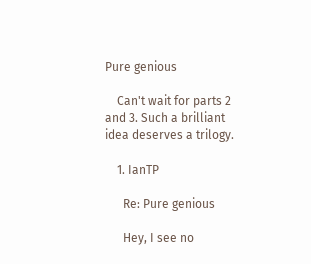Pure genious

    Can't wait for parts 2 and 3. Such a brilliant idea deserves a trilogy.

    1. IanTP

      Re: Pure genious

      Hey, I see no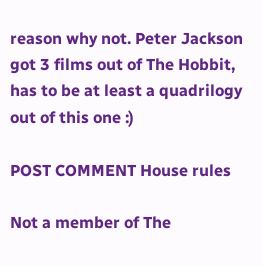reason why not. Peter Jackson got 3 films out of The Hobbit, has to be at least a quadrilogy out of this one :)

POST COMMENT House rules

Not a member of The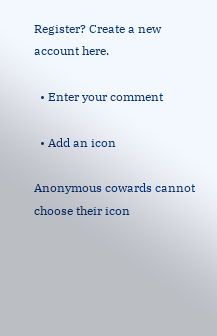Register? Create a new account here.

  • Enter your comment

  • Add an icon

Anonymous cowards cannot choose their icon